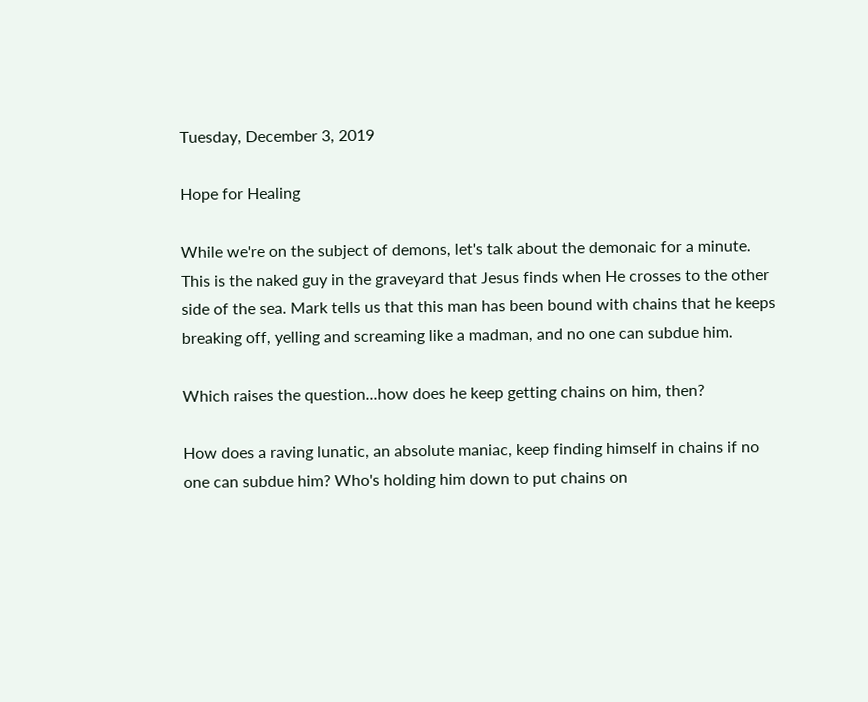Tuesday, December 3, 2019

Hope for Healing

While we're on the subject of demons, let's talk about the demonaic for a minute. This is the naked guy in the graveyard that Jesus finds when He crosses to the other side of the sea. Mark tells us that this man has been bound with chains that he keeps breaking off, yelling and screaming like a madman, and no one can subdue him.

Which raises the question...how does he keep getting chains on him, then?

How does a raving lunatic, an absolute maniac, keep finding himself in chains if no one can subdue him? Who's holding him down to put chains on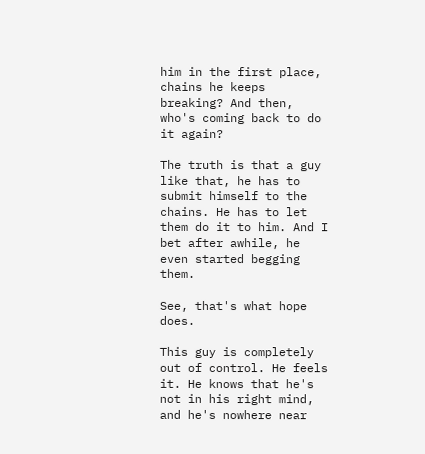him in the first place, chains he keeps breaking? And then, who's coming back to do it again?

The truth is that a guy like that, he has to submit himself to the chains. He has to let them do it to him. And I bet after awhile, he even started begging them.

See, that's what hope does.

This guy is completely out of control. He feels it. He knows that he's not in his right mind, and he's nowhere near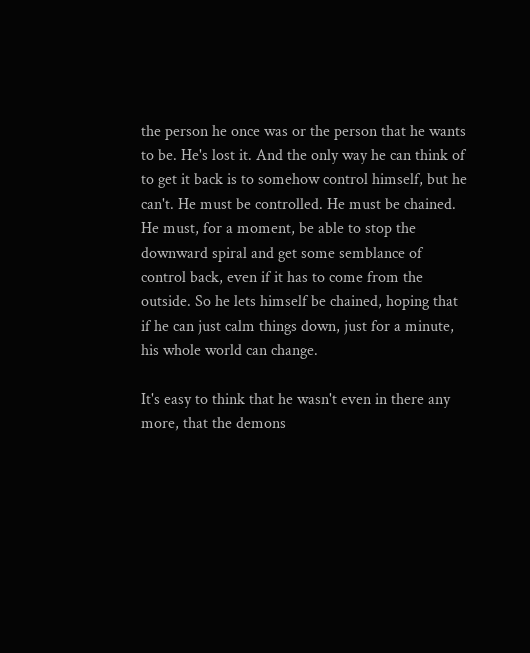the person he once was or the person that he wants to be. He's lost it. And the only way he can think of to get it back is to somehow control himself, but he can't. He must be controlled. He must be chained. He must, for a moment, be able to stop the downward spiral and get some semblance of control back, even if it has to come from the outside. So he lets himself be chained, hoping that if he can just calm things down, just for a minute, his whole world can change.

It's easy to think that he wasn't even in there any more, that the demons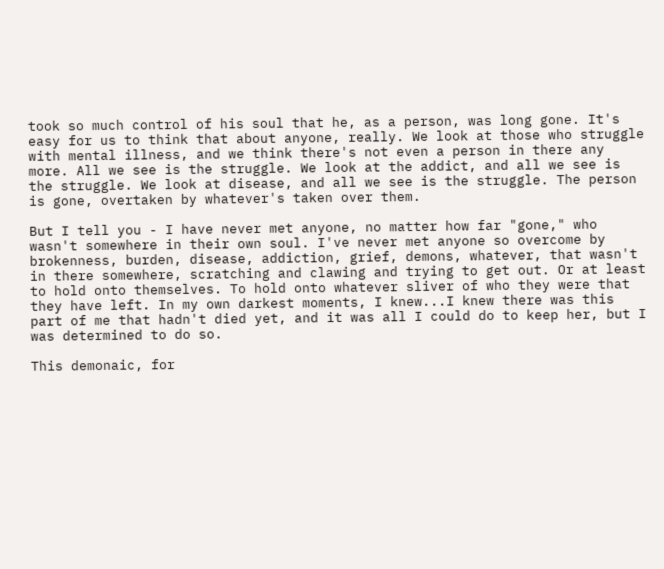took so much control of his soul that he, as a person, was long gone. It's easy for us to think that about anyone, really. We look at those who struggle with mental illness, and we think there's not even a person in there any more. All we see is the struggle. We look at the addict, and all we see is the struggle. We look at disease, and all we see is the struggle. The person is gone, overtaken by whatever's taken over them.

But I tell you - I have never met anyone, no matter how far "gone," who wasn't somewhere in their own soul. I've never met anyone so overcome by brokenness, burden, disease, addiction, grief, demons, whatever, that wasn't in there somewhere, scratching and clawing and trying to get out. Or at least to hold onto themselves. To hold onto whatever sliver of who they were that they have left. In my own darkest moments, I knew...I knew there was this part of me that hadn't died yet, and it was all I could do to keep her, but I was determined to do so.

This demonaic, for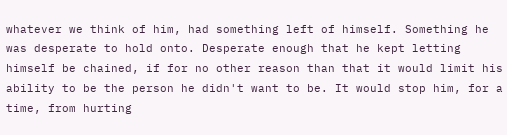whatever we think of him, had something left of himself. Something he was desperate to hold onto. Desperate enough that he kept letting himself be chained, if for no other reason than that it would limit his ability to be the person he didn't want to be. It would stop him, for a time, from hurting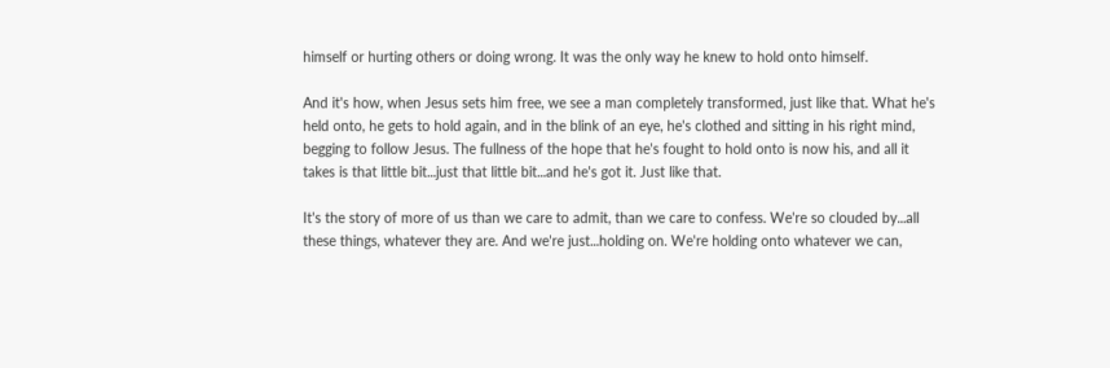himself or hurting others or doing wrong. It was the only way he knew to hold onto himself.

And it's how, when Jesus sets him free, we see a man completely transformed, just like that. What he's held onto, he gets to hold again, and in the blink of an eye, he's clothed and sitting in his right mind, begging to follow Jesus. The fullness of the hope that he's fought to hold onto is now his, and all it takes is that little bit...just that little bit...and he's got it. Just like that.

It's the story of more of us than we care to admit, than we care to confess. We're so clouded by...all these things, whatever they are. And we're just...holding on. We're holding onto whatever we can,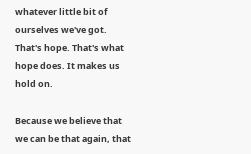whatever little bit of ourselves we've got. That's hope. That's what hope does. It makes us hold on.

Because we believe that we can be that again, that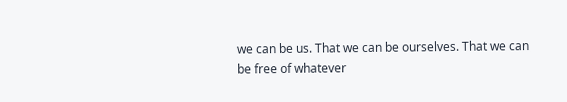we can be us. That we can be ourselves. That we can be free of whatever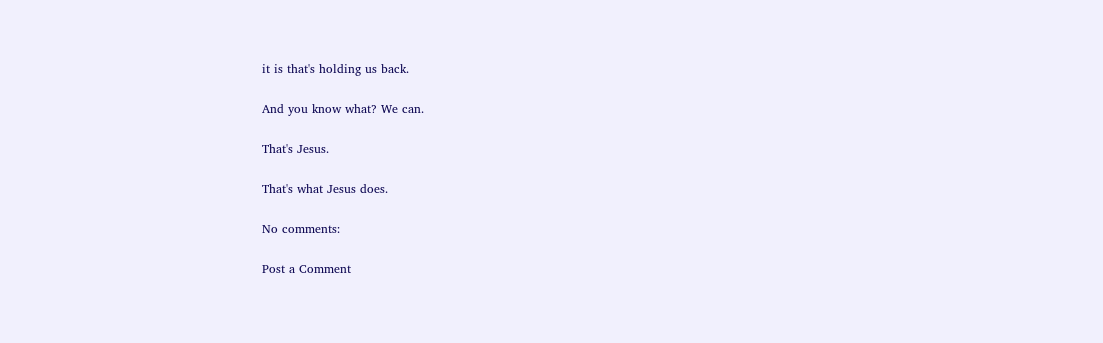it is that's holding us back.

And you know what? We can.

That's Jesus.

That's what Jesus does.

No comments:

Post a Comment